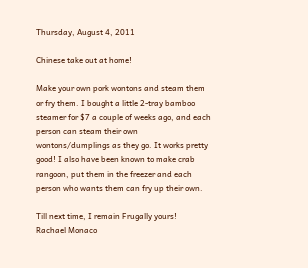Thursday, August 4, 2011

Chinese take out at home!

Make your own pork wontons and steam them or fry them. I bought a little 2-tray bamboo steamer for $7 a couple of weeks ago, and each person can steam their own wontons/dumplings as they go. It works pretty good! I also have been known to make crab rangoon, put them in the freezer and each person who wants them can fry up their own.

Till next time, I remain Frugally yours!
Rachael Monaco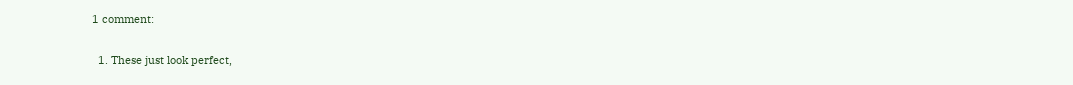1 comment:

  1. These just look perfect,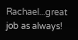Rachael...great job as always!